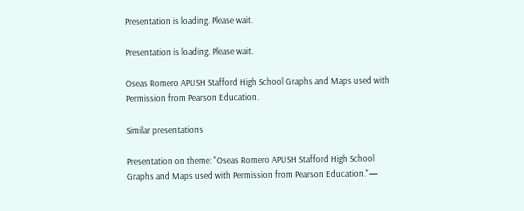Presentation is loading. Please wait.

Presentation is loading. Please wait.

Oseas Romero APUSH Stafford High School Graphs and Maps used with Permission from Pearson Education.

Similar presentations

Presentation on theme: "Oseas Romero APUSH Stafford High School Graphs and Maps used with Permission from Pearson Education."—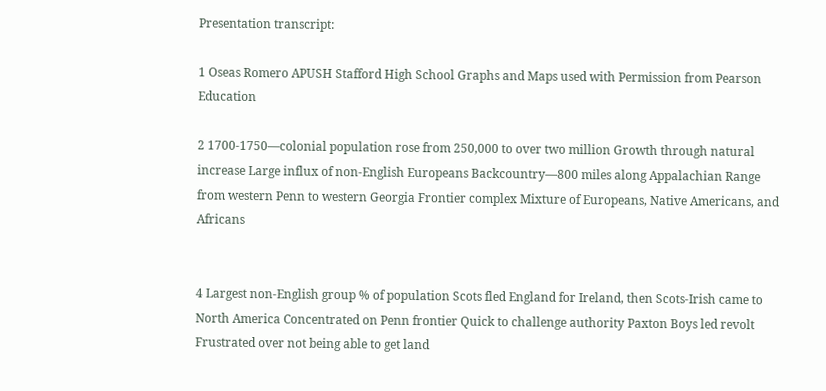Presentation transcript:

1 Oseas Romero APUSH Stafford High School Graphs and Maps used with Permission from Pearson Education

2 1700-1750—colonial population rose from 250,000 to over two million Growth through natural increase Large influx of non-English Europeans Backcountry—800 miles along Appalachian Range from western Penn to western Georgia Frontier complex Mixture of Europeans, Native Americans, and Africans


4 Largest non-English group % of population Scots fled England for Ireland, then Scots-Irish came to North America Concentrated on Penn frontier Quick to challenge authority Paxton Boys led revolt Frustrated over not being able to get land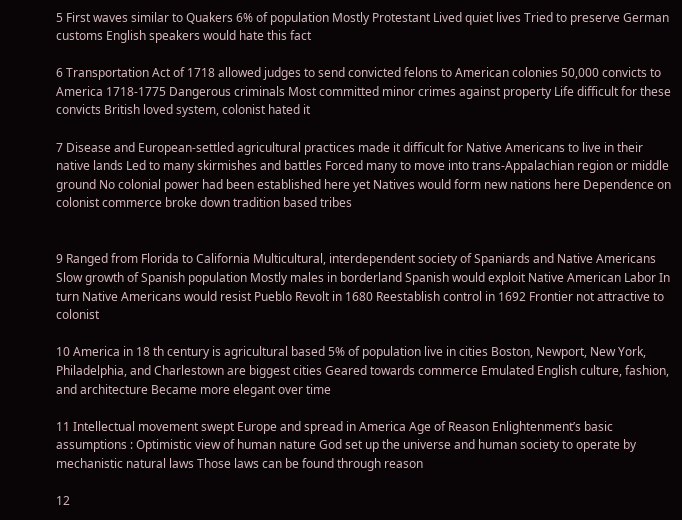5 First waves similar to Quakers 6% of population Mostly Protestant Lived quiet lives Tried to preserve German customs English speakers would hate this fact

6 Transportation Act of 1718 allowed judges to send convicted felons to American colonies 50,000 convicts to America 1718-1775 Dangerous criminals Most committed minor crimes against property Life difficult for these convicts British loved system, colonist hated it

7 Disease and European-settled agricultural practices made it difficult for Native Americans to live in their native lands Led to many skirmishes and battles Forced many to move into trans-Appalachian region or middle ground No colonial power had been established here yet Natives would form new nations here Dependence on colonist commerce broke down tradition based tribes


9 Ranged from Florida to California Multicultural, interdependent society of Spaniards and Native Americans Slow growth of Spanish population Mostly males in borderland Spanish would exploit Native American Labor In turn Native Americans would resist Pueblo Revolt in 1680 Reestablish control in 1692 Frontier not attractive to colonist

10 America in 18 th century is agricultural based 5% of population live in cities Boston, Newport, New York, Philadelphia, and Charlestown are biggest cities Geared towards commerce Emulated English culture, fashion, and architecture Became more elegant over time

11 Intellectual movement swept Europe and spread in America Age of Reason Enlightenment’s basic assumptions : Optimistic view of human nature God set up the universe and human society to operate by mechanistic natural laws Those laws can be found through reason

12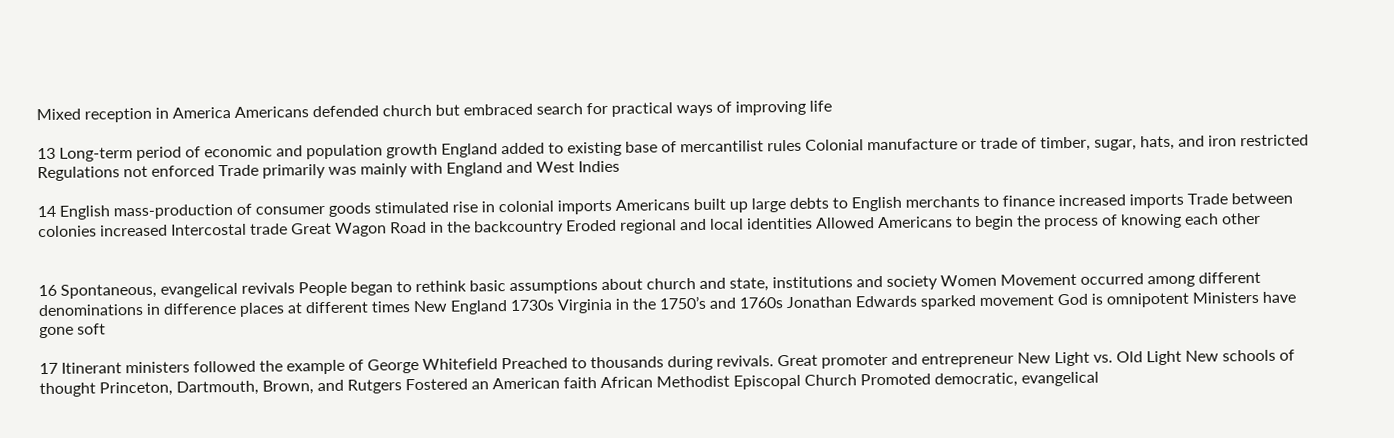Mixed reception in America Americans defended church but embraced search for practical ways of improving life

13 Long-term period of economic and population growth England added to existing base of mercantilist rules Colonial manufacture or trade of timber, sugar, hats, and iron restricted Regulations not enforced Trade primarily was mainly with England and West Indies

14 English mass-production of consumer goods stimulated rise in colonial imports Americans built up large debts to English merchants to finance increased imports Trade between colonies increased Intercostal trade Great Wagon Road in the backcountry Eroded regional and local identities Allowed Americans to begin the process of knowing each other


16 Spontaneous, evangelical revivals People began to rethink basic assumptions about church and state, institutions and society Women Movement occurred among different denominations in difference places at different times New England 1730s Virginia in the 1750’s and 1760s Jonathan Edwards sparked movement God is omnipotent Ministers have gone soft

17 Itinerant ministers followed the example of George Whitefield Preached to thousands during revivals. Great promoter and entrepreneur New Light vs. Old Light New schools of thought Princeton, Dartmouth, Brown, and Rutgers Fostered an American faith African Methodist Episcopal Church Promoted democratic, evangelical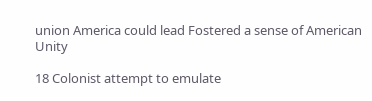union America could lead Fostered a sense of American Unity

18 Colonist attempt to emulate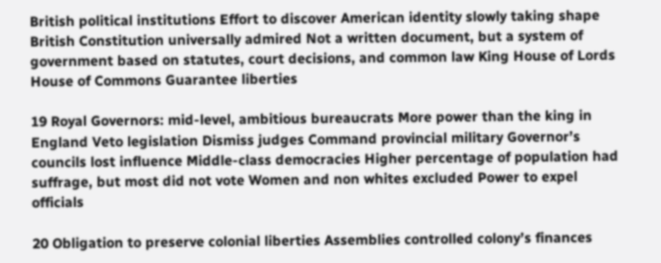British political institutions Effort to discover American identity slowly taking shape British Constitution universally admired Not a written document, but a system of government based on statutes, court decisions, and common law King House of Lords House of Commons Guarantee liberties

19 Royal Governors: mid-level, ambitious bureaucrats More power than the king in England Veto legislation Dismiss judges Command provincial military Governor’s councils lost influence Middle-class democracies Higher percentage of population had suffrage, but most did not vote Women and non whites excluded Power to expel officials

20 Obligation to preserve colonial liberties Assemblies controlled colony’s finances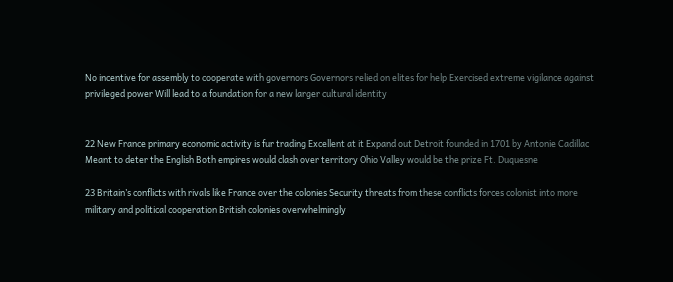No incentive for assembly to cooperate with governors Governors relied on elites for help Exercised extreme vigilance against privileged power Will lead to a foundation for a new larger cultural identity


22 New France primary economic activity is fur trading Excellent at it Expand out Detroit founded in 1701 by Antonie Cadillac Meant to deter the English Both empires would clash over territory Ohio Valley would be the prize Ft. Duquesne

23 Britain’s conflicts with rivals like France over the colonies Security threats from these conflicts forces colonist into more military and political cooperation British colonies overwhelmingly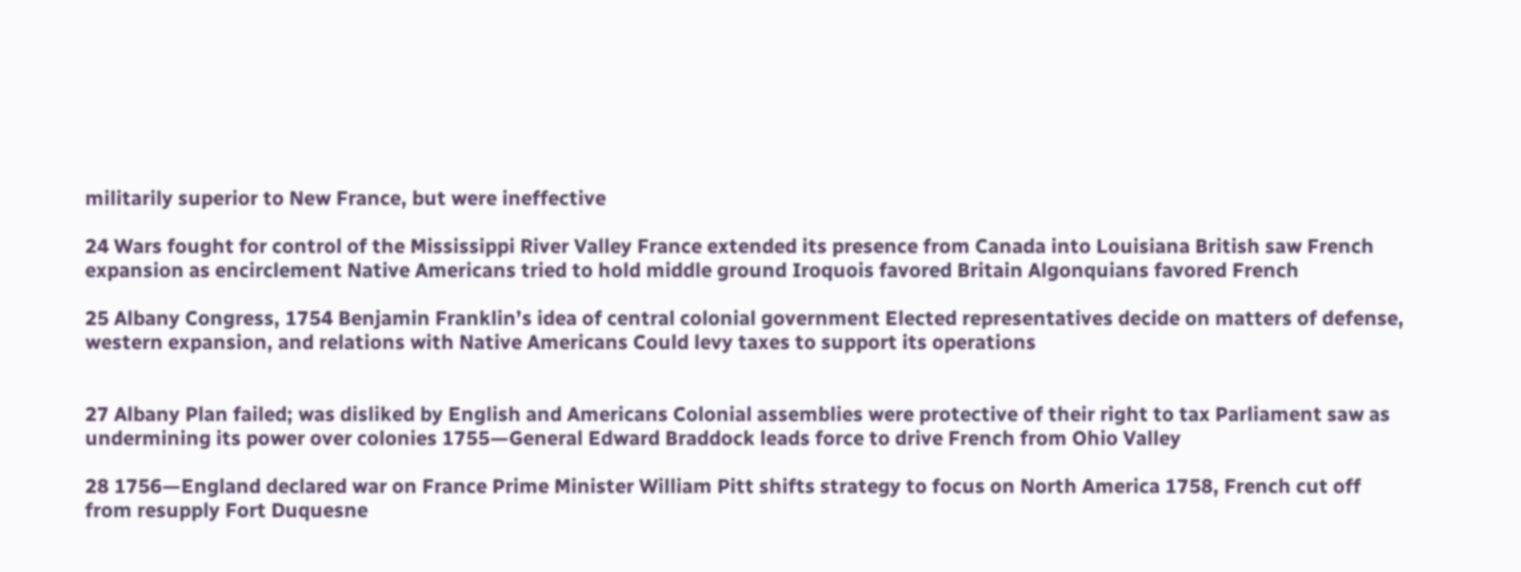militarily superior to New France, but were ineffective

24 Wars fought for control of the Mississippi River Valley France extended its presence from Canada into Louisiana British saw French expansion as encirclement Native Americans tried to hold middle ground Iroquois favored Britain Algonquians favored French

25 Albany Congress, 1754 Benjamin Franklin’s idea of central colonial government Elected representatives decide on matters of defense, western expansion, and relations with Native Americans Could levy taxes to support its operations


27 Albany Plan failed; was disliked by English and Americans Colonial assemblies were protective of their right to tax Parliament saw as undermining its power over colonies 1755—General Edward Braddock leads force to drive French from Ohio Valley

28 1756—England declared war on France Prime Minister William Pitt shifts strategy to focus on North America 1758, French cut off from resupply Fort Duquesne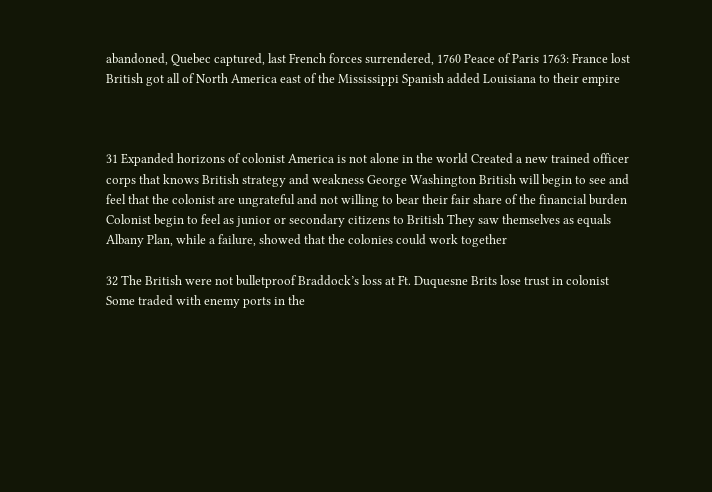abandoned, Quebec captured, last French forces surrendered, 1760 Peace of Paris 1763: France lost British got all of North America east of the Mississippi Spanish added Louisiana to their empire



31 Expanded horizons of colonist America is not alone in the world Created a new trained officer corps that knows British strategy and weakness George Washington British will begin to see and feel that the colonist are ungrateful and not willing to bear their fair share of the financial burden Colonist begin to feel as junior or secondary citizens to British They saw themselves as equals Albany Plan, while a failure, showed that the colonies could work together

32 The British were not bulletproof Braddock’s loss at Ft. Duquesne Brits lose trust in colonist Some traded with enemy ports in the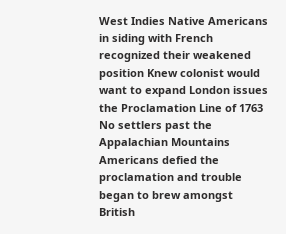West Indies Native Americans in siding with French recognized their weakened position Knew colonist would want to expand London issues the Proclamation Line of 1763 No settlers past the Appalachian Mountains Americans defied the proclamation and trouble began to brew amongst British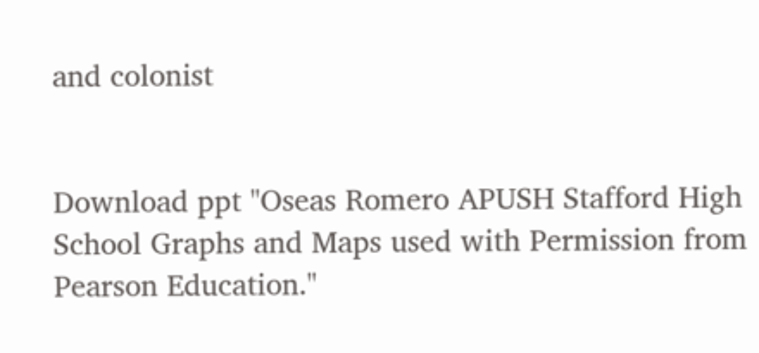and colonist


Download ppt "Oseas Romero APUSH Stafford High School Graphs and Maps used with Permission from Pearson Education."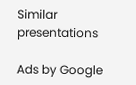Similar presentations

Ads by Google